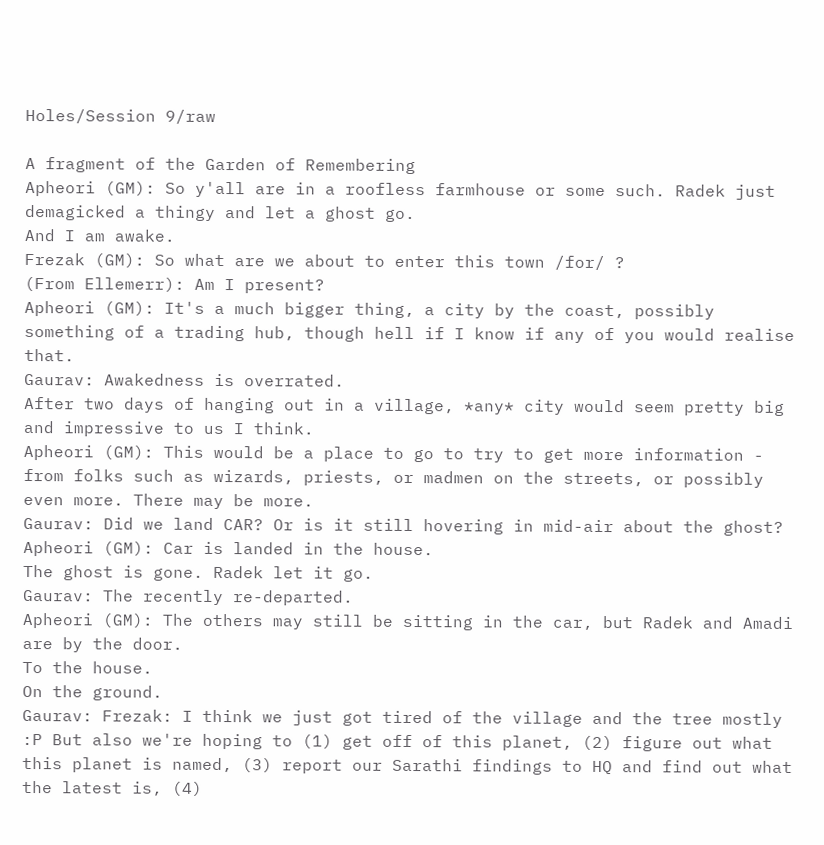Holes/Session 9/raw

A fragment of the Garden of Remembering
Apheori (GM): So y'all are in a roofless farmhouse or some such. Radek just demagicked a thingy and let a ghost go.
And I am awake.
Frezak (GM): So what are we about to enter this town /for/ ?
(From Ellemerr): Am I present?
Apheori (GM): It's a much bigger thing, a city by the coast, possibly something of a trading hub, though hell if I know if any of you would realise that.
Gaurav: Awakedness is overrated.
After two days of hanging out in a village, *any* city would seem pretty big and impressive to us I think.
Apheori (GM): This would be a place to go to try to get more information - from folks such as wizards, priests, or madmen on the streets, or possibly even more. There may be more.
Gaurav: Did we land CAR? Or is it still hovering in mid-air about the ghost?
Apheori (GM): Car is landed in the house.
The ghost is gone. Radek let it go.
Gaurav: The recently re-departed.
Apheori (GM): The others may still be sitting in the car, but Radek and Amadi are by the door.
To the house.
On the ground.
Gaurav: Frezak: I think we just got tired of the village and the tree mostly :P But also we're hoping to (1) get off of this planet, (2) figure out what this planet is named, (3) report our Sarathi findings to HQ and find out what the latest is, (4)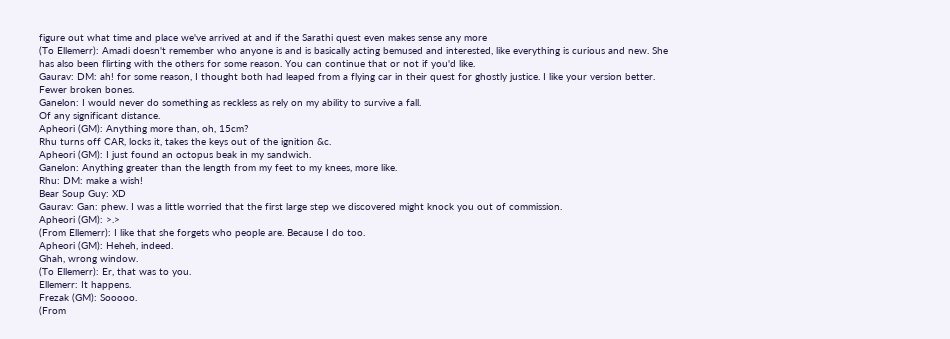figure out what time and place we've arrived at and if the Sarathi quest even makes sense any more
(To Ellemerr): Amadi doesn't remember who anyone is and is basically acting bemused and interested, like everything is curious and new. She has also been flirting with the others for some reason. You can continue that or not if you'd like.
Gaurav: DM: ah! for some reason, I thought both had leaped from a flying car in their quest for ghostly justice. I like your version better. Fewer broken bones.
Ganelon: I would never do something as reckless as rely on my ability to survive a fall.
Of any significant distance.
Apheori (GM): Anything more than, oh, 15cm?
Rhu turns off CAR, locks it, takes the keys out of the ignition &c.
Apheori (GM): I just found an octopus beak in my sandwich.
Ganelon: Anything greater than the length from my feet to my knees, more like.
Rhu: DM: make a wish!
Bear Soup Guy: XD
Gaurav: Gan: phew. I was a little worried that the first large step we discovered might knock you out of commission.
Apheori (GM): >.>
(From Ellemerr): I like that she forgets who people are. Because I do too.
Apheori (GM): Heheh, indeed.
Ghah, wrong window.
(To Ellemerr): Er, that was to you.
Ellemerr: It happens.
Frezak (GM): Sooooo.
(From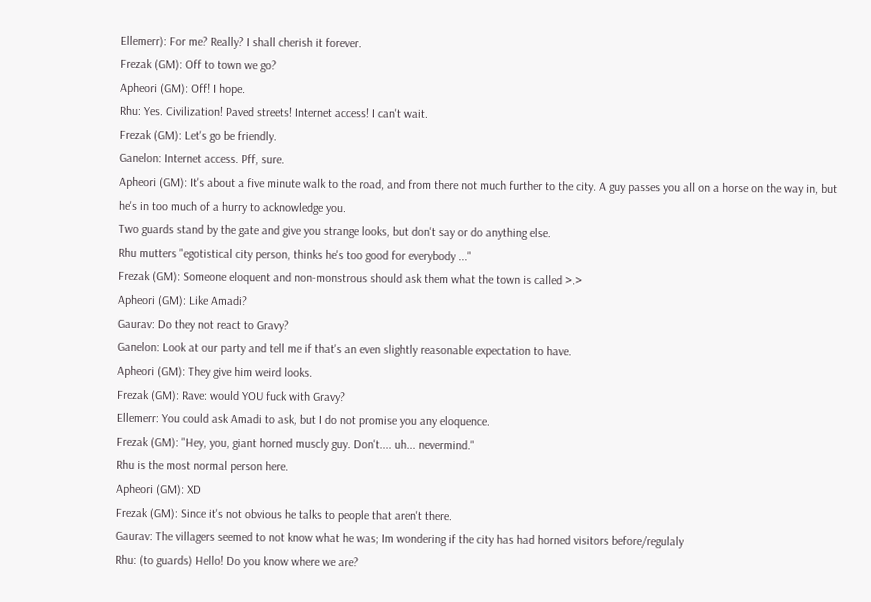Ellemerr): For me? Really? I shall cherish it forever.
Frezak (GM): Off to town we go?
Apheori (GM): Off! I hope.
Rhu: Yes. Civilization! Paved streets! Internet access! I can't wait.
Frezak (GM): Let's go be friendly.
Ganelon: Internet access. Pff, sure.
Apheori (GM): It's about a five minute walk to the road, and from there not much further to the city. A guy passes you all on a horse on the way in, but he's in too much of a hurry to acknowledge you.
Two guards stand by the gate and give you strange looks, but don't say or do anything else.
Rhu mutters "egotistical city person, thinks he's too good for everybody ..."
Frezak (GM): Someone eloquent and non-monstrous should ask them what the town is called >.>
Apheori (GM): Like Amadi?
Gaurav: Do they not react to Gravy?
Ganelon: Look at our party and tell me if that's an even slightly reasonable expectation to have.
Apheori (GM): They give him weird looks.
Frezak (GM): Rave: would YOU fuck with Gravy?
Ellemerr: You could ask Amadi to ask, but I do not promise you any eloquence.
Frezak (GM): "Hey, you, giant horned muscly guy. Don't.... uh... nevermind."
Rhu is the most normal person here.
Apheori (GM): XD
Frezak (GM): Since it's not obvious he talks to people that aren't there.
Gaurav: The villagers seemed to not know what he was; Im wondering if the city has had horned visitors before/regulaly
Rhu: (to guards) Hello! Do you know where we are?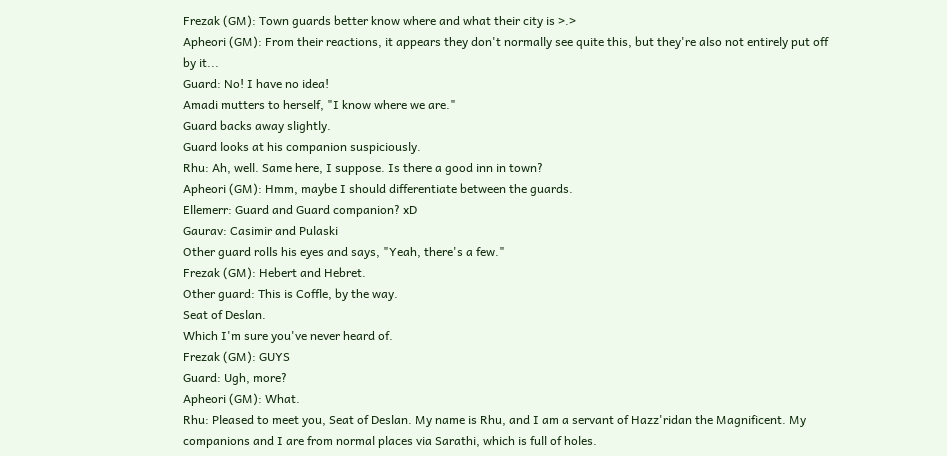Frezak (GM): Town guards better know where and what their city is >.>
Apheori (GM): From their reactions, it appears they don't normally see quite this, but they're also not entirely put off by it...
Guard: No! I have no idea!
Amadi mutters to herself, "I know where we are."
Guard backs away slightly.
Guard looks at his companion suspiciously.
Rhu: Ah, well. Same here, I suppose. Is there a good inn in town?
Apheori (GM): Hmm, maybe I should differentiate between the guards.
Ellemerr: Guard and Guard companion? xD
Gaurav: Casimir and Pulaski
Other guard rolls his eyes and says, "Yeah, there's a few."
Frezak (GM): Hebert and Hebret.
Other guard: This is Coffle, by the way.
Seat of Deslan.
Which I'm sure you've never heard of.
Frezak (GM): GUYS
Guard: Ugh, more?
Apheori (GM): What.
Rhu: Pleased to meet you, Seat of Deslan. My name is Rhu, and I am a servant of Hazz'ridan the Magnificent. My companions and I are from normal places via Sarathi, which is full of holes.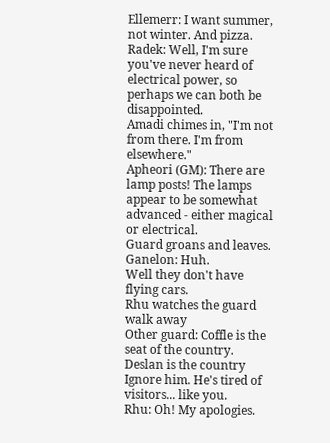Ellemerr: I want summer, not winter. And pizza.
Radek: Well, I'm sure you've never heard of electrical power, so perhaps we can both be disappointed.
Amadi chimes in, "I'm not from there. I'm from elsewhere."
Apheori (GM): There are lamp posts! The lamps appear to be somewhat advanced - either magical or electrical.
Guard groans and leaves.
Ganelon: Huh.
Well they don't have flying cars.
Rhu watches the guard walk away
Other guard: Coffle is the seat of the country. Deslan is the country
Ignore him. He's tired of visitors... like you.
Rhu: Oh! My apologies.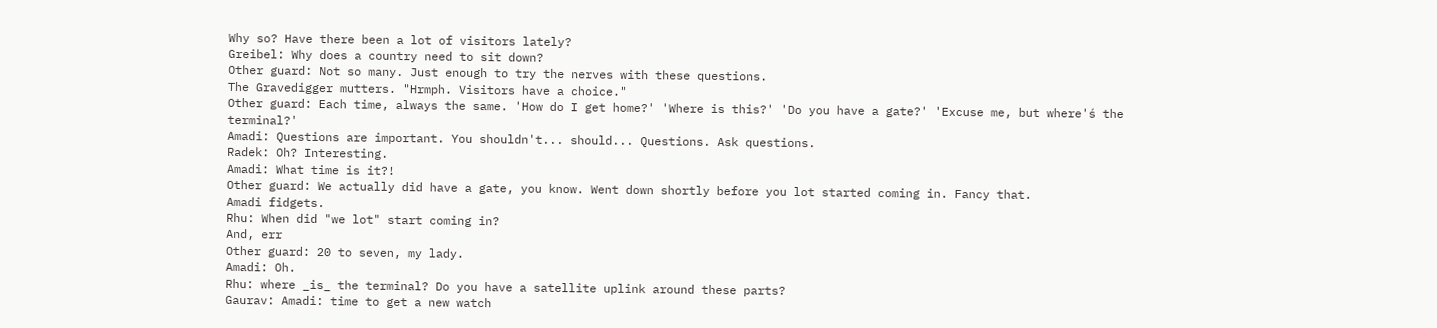Why so? Have there been a lot of visitors lately?
Greibel: Why does a country need to sit down?
Other guard: Not so many. Just enough to try the nerves with these questions.
The Gravedigger mutters. "Hrmph. Visitors have a choice."
Other guard: Each time, always the same. 'How do I get home?' 'Where is this?' 'Do you have a gate?' 'Excuse me, but where'ś the terminal?'
Amadi: Questions are important. You shouldn't... should... Questions. Ask questions.
Radek: Oh? Interesting.
Amadi: What time is it?!
Other guard: We actually did have a gate, you know. Went down shortly before you lot started coming in. Fancy that.
Amadi fidgets.
Rhu: When did "we lot" start coming in?
And, err
Other guard: 20 to seven, my lady.
Amadi: Oh.
Rhu: where _is_ the terminal? Do you have a satellite uplink around these parts?
Gaurav: Amadi: time to get a new watch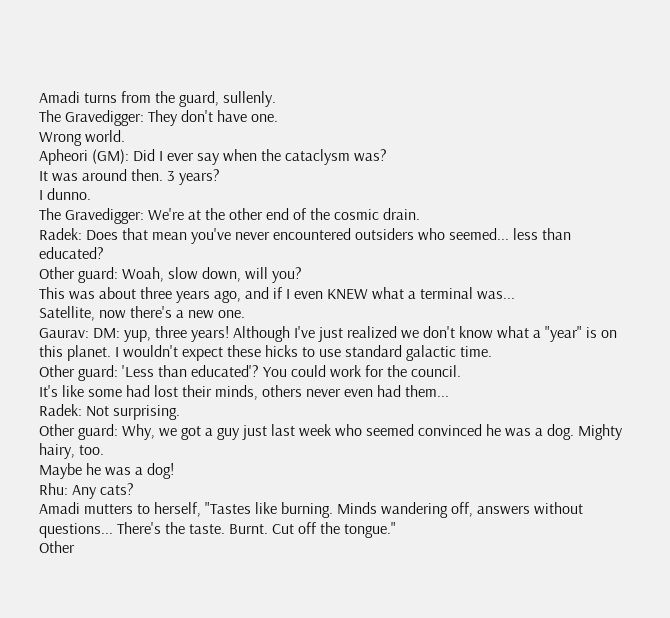Amadi turns from the guard, sullenly.
The Gravedigger: They don't have one.
Wrong world.
Apheori (GM): Did I ever say when the cataclysm was?
It was around then. 3 years?
I dunno.
The Gravedigger: We're at the other end of the cosmic drain.
Radek: Does that mean you've never encountered outsiders who seemed... less than educated?
Other guard: Woah, slow down, will you?
This was about three years ago, and if I even KNEW what a terminal was...
Satellite, now there's a new one.
Gaurav: DM: yup, three years! Although I've just realized we don't know what a "year" is on this planet. I wouldn't expect these hicks to use standard galactic time.
Other guard: 'Less than educated'? You could work for the council.
It's like some had lost their minds, others never even had them...
Radek: Not surprising.
Other guard: Why, we got a guy just last week who seemed convinced he was a dog. Mighty hairy, too.
Maybe he was a dog!
Rhu: Any cats?
Amadi mutters to herself, "Tastes like burning. Minds wandering off, answers without questions... There's the taste. Burnt. Cut off the tongue."
Other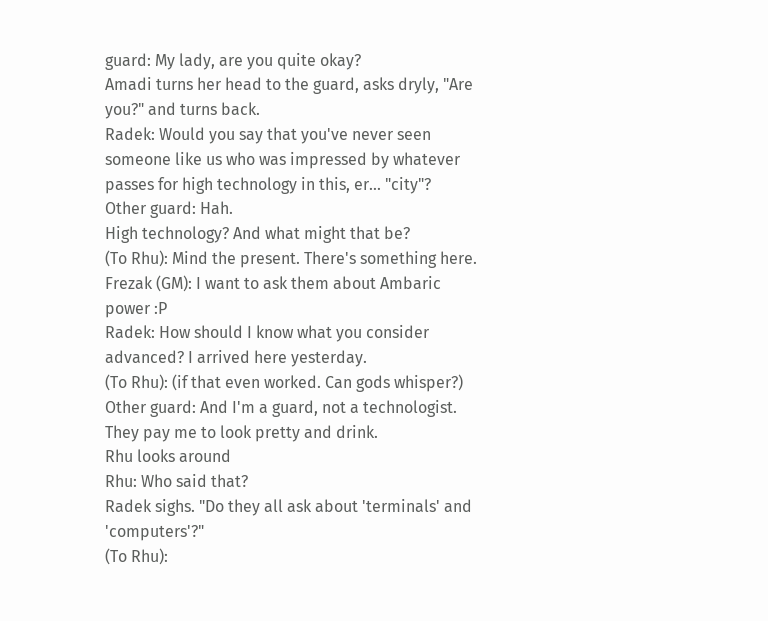guard: My lady, are you quite okay?
Amadi turns her head to the guard, asks dryly, "Are you?" and turns back.
Radek: Would you say that you've never seen someone like us who was impressed by whatever passes for high technology in this, er... "city"?
Other guard: Hah.
High technology? And what might that be?
(To Rhu): Mind the present. There's something here.
Frezak (GM): I want to ask them about Ambaric power :P
Radek: How should I know what you consider advanced? I arrived here yesterday.
(To Rhu): (if that even worked. Can gods whisper?)
Other guard: And I'm a guard, not a technologist.
They pay me to look pretty and drink.
Rhu looks around
Rhu: Who said that?
Radek sighs. "Do they all ask about 'terminals' and 'computers'?"
(To Rhu):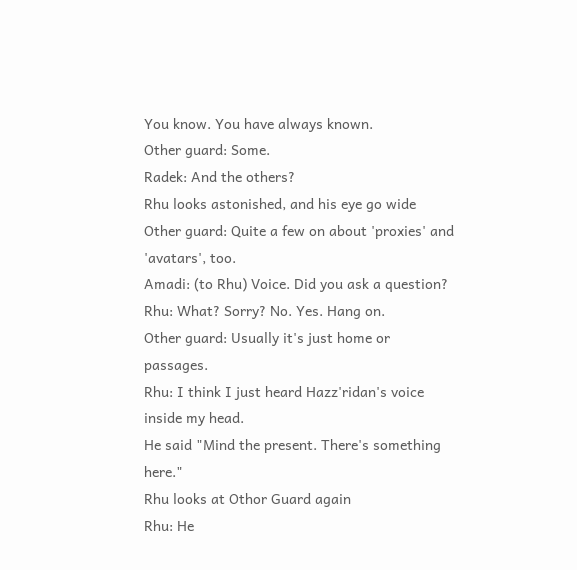You know. You have always known.
Other guard: Some.
Radek: And the others?
Rhu looks astonished, and his eye go wide
Other guard: Quite a few on about 'proxies' and 'avatars', too.
Amadi: (to Rhu) Voice. Did you ask a question?
Rhu: What? Sorry? No. Yes. Hang on.
Other guard: Usually it's just home or passages.
Rhu: I think I just heard Hazz'ridan's voice inside my head.
He said "Mind the present. There's something here."
Rhu looks at Othor Guard again
Rhu: He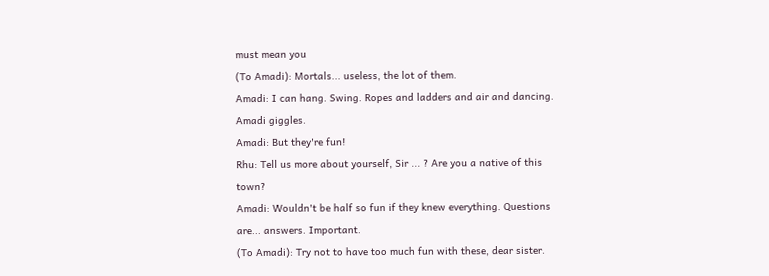must mean you
(To Amadi): Mortals... useless, the lot of them.
Amadi: I can hang. Swing. Ropes and ladders and air and dancing.
Amadi giggles.
Amadi: But they're fun!
Rhu: Tell us more about yourself, Sir ... ? Are you a native of this town?
Amadi: Wouldn't be half so fun if they knew everything. Questions are... answers. Important.
(To Amadi): Try not to have too much fun with these, dear sister.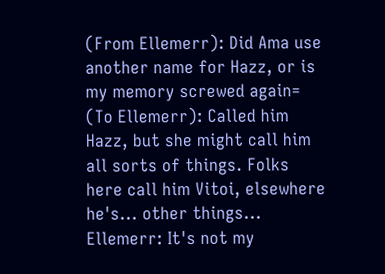(From Ellemerr): Did Ama use another name for Hazz, or is my memory screwed again=
(To Ellemerr): Called him Hazz, but she might call him all sorts of things. Folks here call him Vitoi, elsewhere he's... other things...
Ellemerr: It's not my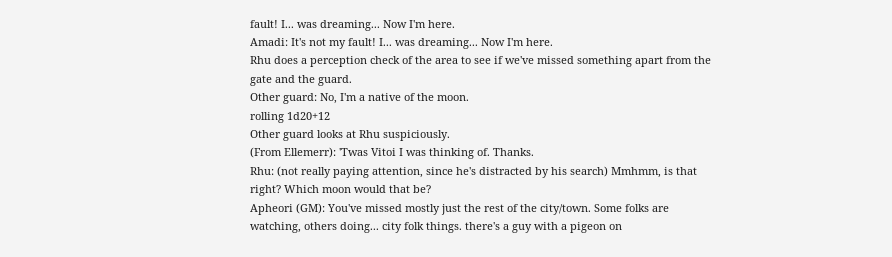fault! I... was dreaming... Now I'm here.
Amadi: It's not my fault! I... was dreaming... Now I'm here.
Rhu does a perception check of the area to see if we've missed something apart from the gate and the guard.
Other guard: No, I'm a native of the moon.
rolling 1d20+12
Other guard looks at Rhu suspiciously.
(From Ellemerr): 'Twas Vitoi I was thinking of. Thanks.
Rhu: (not really paying attention, since he's distracted by his search) Mmhmm, is that right? Which moon would that be?
Apheori (GM): You've missed mostly just the rest of the city/town. Some folks are watching, others doing... city folk things. there's a guy with a pigeon on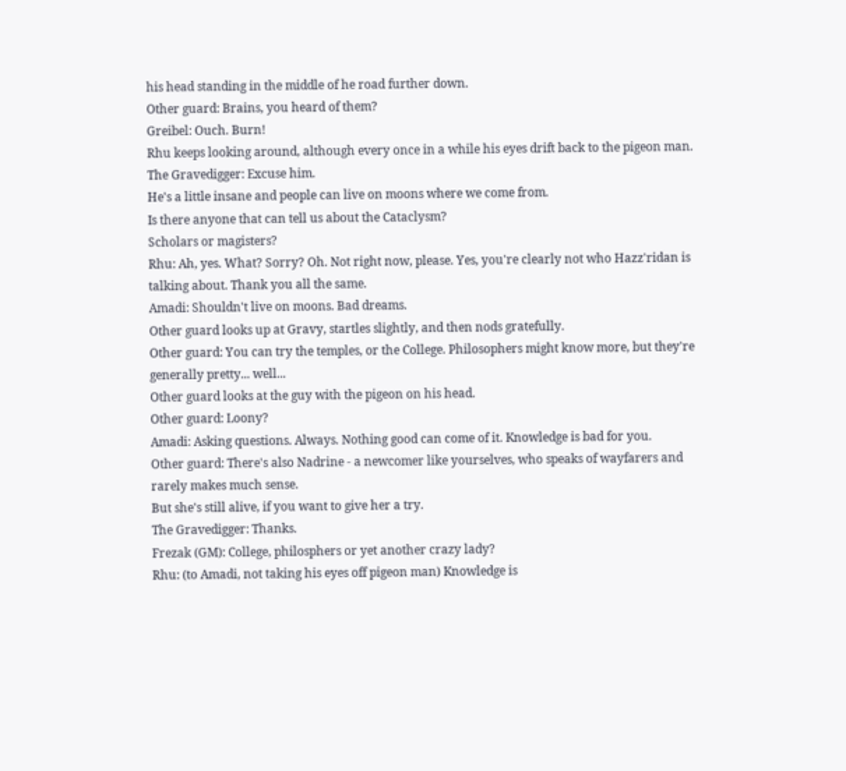his head standing in the middle of he road further down.
Other guard: Brains, you heard of them?
Greibel: Ouch. Burn!
Rhu keeps looking around, although every once in a while his eyes drift back to the pigeon man.
The Gravedigger: Excuse him.
He's a little insane and people can live on moons where we come from.
Is there anyone that can tell us about the Cataclysm?
Scholars or magisters?
Rhu: Ah, yes. What? Sorry? Oh. Not right now, please. Yes, you're clearly not who Hazz'ridan is talking about. Thank you all the same.
Amadi: Shouldn't live on moons. Bad dreams.
Other guard looks up at Gravy, startles slightly, and then nods gratefully.
Other guard: You can try the temples, or the College. Philosophers might know more, but they're generally pretty... well...
Other guard looks at the guy with the pigeon on his head.
Other guard: Loony?
Amadi: Asking questions. Always. Nothing good can come of it. Knowledge is bad for you.
Other guard: There's also Nadrine - a newcomer like yourselves, who speaks of wayfarers and rarely makes much sense.
But she's still alive, if you want to give her a try.
The Gravedigger: Thanks.
Frezak (GM): College, philosphers or yet another crazy lady?
Rhu: (to Amadi, not taking his eyes off pigeon man) Knowledge is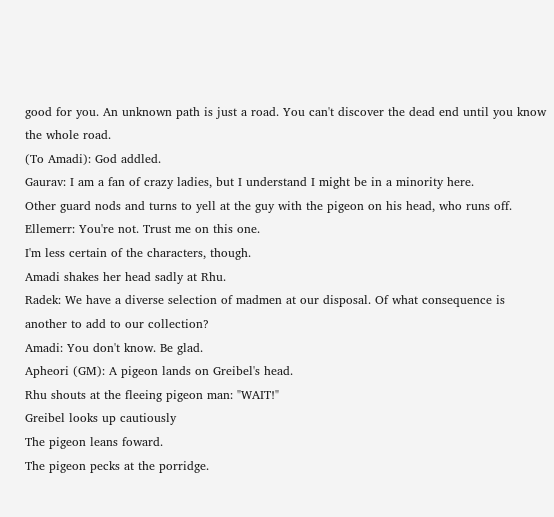good for you. An unknown path is just a road. You can't discover the dead end until you know the whole road.
(To Amadi): God addled.
Gaurav: I am a fan of crazy ladies, but I understand I might be in a minority here.
Other guard nods and turns to yell at the guy with the pigeon on his head, who runs off.
Ellemerr: You're not. Trust me on this one.
I'm less certain of the characters, though.
Amadi shakes her head sadly at Rhu.
Radek: We have a diverse selection of madmen at our disposal. Of what consequence is another to add to our collection?
Amadi: You don't know. Be glad.
Apheori (GM): A pigeon lands on Greibel's head.
Rhu shouts at the fleeing pigeon man: "WAIT!"
Greibel looks up cautiously
The pigeon leans foward.
The pigeon pecks at the porridge.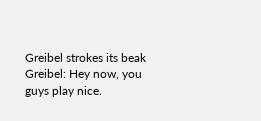Greibel strokes its beak
Greibel: Hey now, you guys play nice.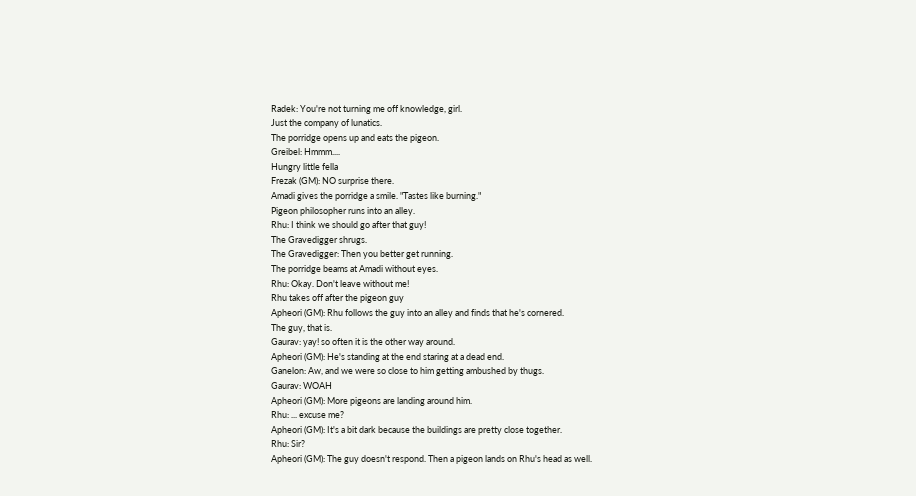Radek: You're not turning me off knowledge, girl.
Just the company of lunatics.
The porridge opens up and eats the pigeon.
Greibel: Hmmm....
Hungry little fella
Frezak (GM): NO surprise there.
Amadi gives the porridge a smile. "Tastes like burning."
Pigeon philosopher runs into an alley.
Rhu: I think we should go after that guy!
The Gravedigger shrugs.
The Gravedigger: Then you better get running.
The porridge beams at Amadi without eyes.
Rhu: Okay. Don't leave without me!
Rhu takes off after the pigeon guy
Apheori (GM): Rhu follows the guy into an alley and finds that he's cornered.
The guy, that is.
Gaurav: yay! so often it is the other way around.
Apheori (GM): He's standing at the end staring at a dead end.
Ganelon: Aw, and we were so close to him getting ambushed by thugs.
Gaurav: WOAH
Apheori (GM): More pigeons are landing around him.
Rhu: ... excuse me?
Apheori (GM): It's a bit dark because the buildings are pretty close together.
Rhu: Sir?
Apheori (GM): The guy doesn't respond. Then a pigeon lands on Rhu's head as well.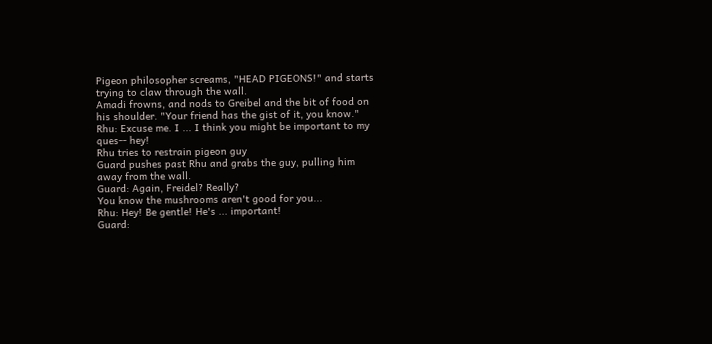Pigeon philosopher screams, "HEAD PIGEONS!" and starts trying to claw through the wall.
Amadi frowns, and nods to Greibel and the bit of food on his shoulder. "Your friend has the gist of it, you know."
Rhu: Excuse me. I ... I think you might be important to my ques-- hey!
Rhu tries to restrain pigeon guy
Guard pushes past Rhu and grabs the guy, pulling him away from the wall.
Guard: Again, Freidel? Really?
You know the mushrooms aren't good for you...
Rhu: Hey! Be gentle! He's ... important!
Guard: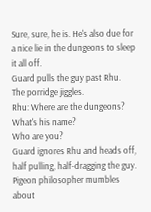Sure, sure, he is. He's also due for a nice lie in the dungeons to sleep it all off.
Guard pulls the guy past Rhu.
The porridge jiggles.
Rhu: Where are the dungeons?
What's his name?
Who are you?
Guard ignores Rhu and heads off, half pulling, half-dragging the guy.
Pigeon philosopher mumbles about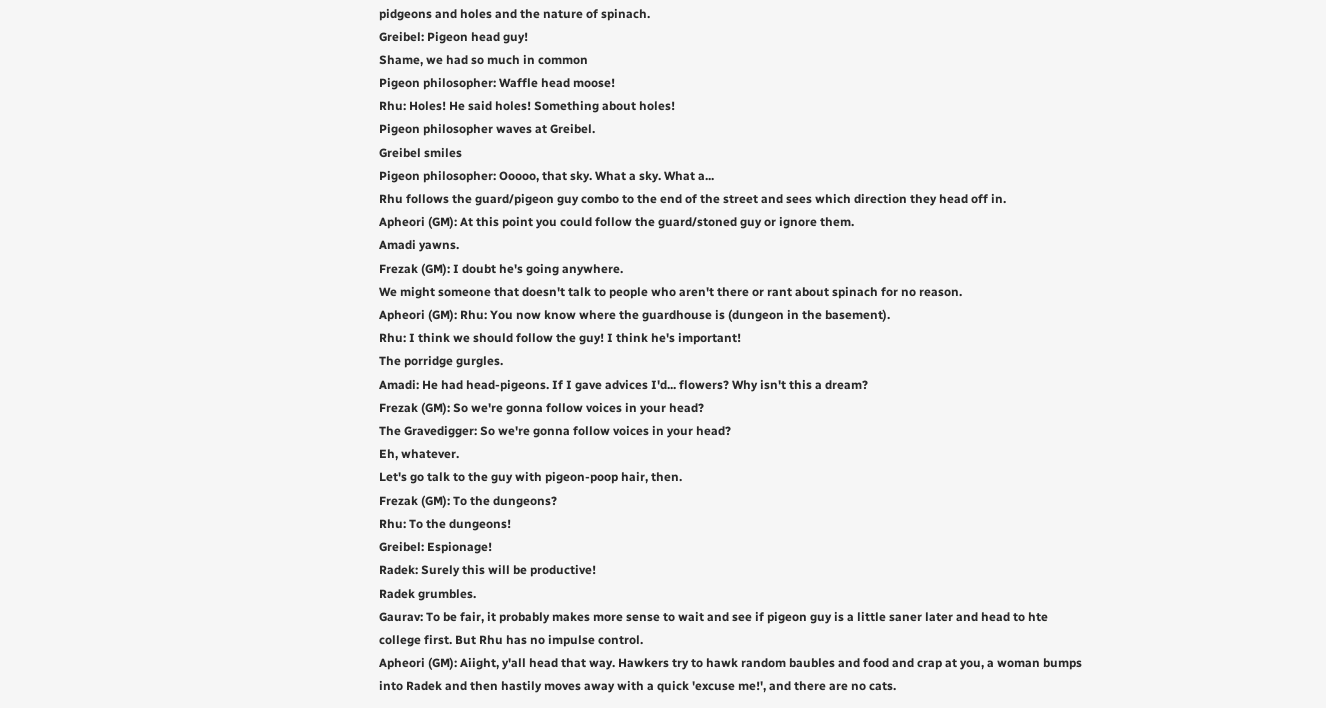pidgeons and holes and the nature of spinach.
Greibel: Pigeon head guy!
Shame, we had so much in common
Pigeon philosopher: Waffle head moose!
Rhu: Holes! He said holes! Something about holes!
Pigeon philosopher waves at Greibel.
Greibel smiles
Pigeon philosopher: Ooooo, that sky. What a sky. What a...
Rhu follows the guard/pigeon guy combo to the end of the street and sees which direction they head off in.
Apheori (GM): At this point you could follow the guard/stoned guy or ignore them.
Amadi yawns.
Frezak (GM): I doubt he's going anywhere.
We might someone that doesn't talk to people who aren't there or rant about spinach for no reason.
Apheori (GM): Rhu: You now know where the guardhouse is (dungeon in the basement).
Rhu: I think we should follow the guy! I think he's important!
The porridge gurgles.
Amadi: He had head-pigeons. If I gave advices I'd... flowers? Why isn't this a dream?
Frezak (GM): So we're gonna follow voices in your head?
The Gravedigger: So we're gonna follow voices in your head?
Eh, whatever.
Let's go talk to the guy with pigeon-poop hair, then.
Frezak (GM): To the dungeons?
Rhu: To the dungeons!
Greibel: Espionage!
Radek: Surely this will be productive!
Radek grumbles.
Gaurav: To be fair, it probably makes more sense to wait and see if pigeon guy is a little saner later and head to hte college first. But Rhu has no impulse control.
Apheori (GM): Aiight, y'all head that way. Hawkers try to hawk random baubles and food and crap at you, a woman bumps into Radek and then hastily moves away with a quick 'excuse me!', and there are no cats.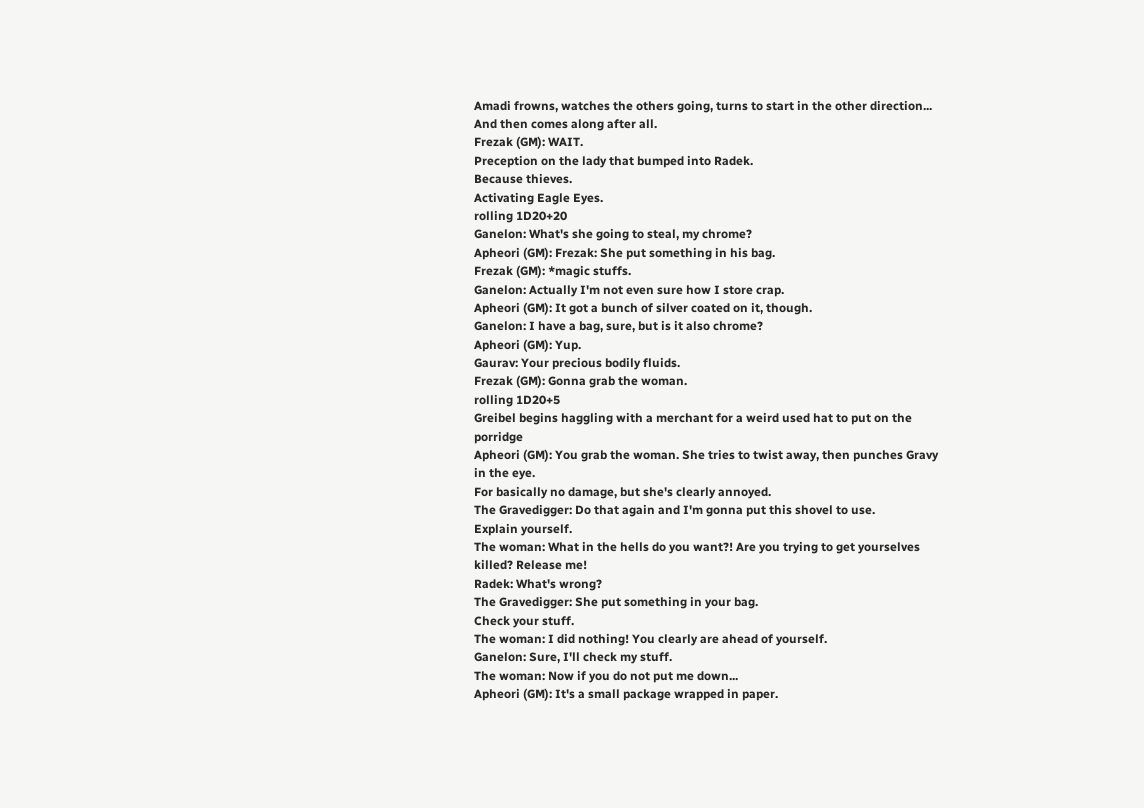Amadi frowns, watches the others going, turns to start in the other direction... And then comes along after all.
Frezak (GM): WAIT.
Preception on the lady that bumped into Radek.
Because thieves.
Activating Eagle Eyes.
rolling 1D20+20
Ganelon: What's she going to steal, my chrome?
Apheori (GM): Frezak: She put something in his bag.
Frezak (GM): *magic stuffs.
Ganelon: Actually I'm not even sure how I store crap.
Apheori (GM): It got a bunch of silver coated on it, though.
Ganelon: I have a bag, sure, but is it also chrome?
Apheori (GM): Yup.
Gaurav: Your precious bodily fluids.
Frezak (GM): Gonna grab the woman.
rolling 1D20+5
Greibel begins haggling with a merchant for a weird used hat to put on the porridge
Apheori (GM): You grab the woman. She tries to twist away, then punches Gravy in the eye.
For basically no damage, but she's clearly annoyed.
The Gravedigger: Do that again and I'm gonna put this shovel to use.
Explain yourself.
The woman: What in the hells do you want?! Are you trying to get yourselves killed? Release me!
Radek: What's wrong?
The Gravedigger: She put something in your bag.
Check your stuff.
The woman: I did nothing! You clearly are ahead of yourself.
Ganelon: Sure, I'll check my stuff.
The woman: Now if you do not put me down...
Apheori (GM): It's a small package wrapped in paper.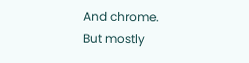And chrome.
But mostly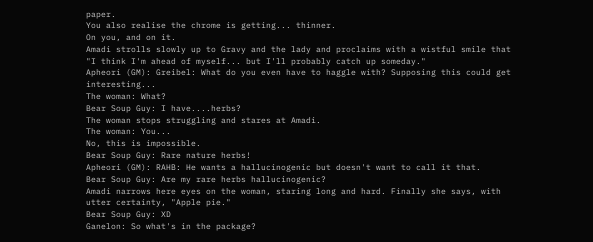paper.
You also realise the chrome is getting... thinner.
On you, and on it.
Amadi strolls slowly up to Gravy and the lady and proclaims with a wistful smile that "I think I'm ahead of myself... but I'll probably catch up someday."
Apheori (GM): Greibel: What do you even have to haggle with? Supposing this could get interesting...
The woman: What?
Bear Soup Guy: I have....herbs?
The woman stops struggling and stares at Amadi.
The woman: You...
No, this is impossible.
Bear Soup Guy: Rare nature herbs!
Apheori (GM): RAHB: He wants a hallucinogenic but doesn't want to call it that.
Bear Soup Guy: Are my rare herbs hallucinogenic?
Amadi narrows here eyes on the woman, staring long and hard. Finally she says, with utter certainty, "Apple pie."
Bear Soup Guy: XD
Ganelon: So what's in the package?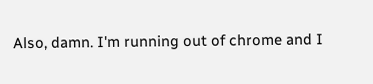Also, damn. I'm running out of chrome and I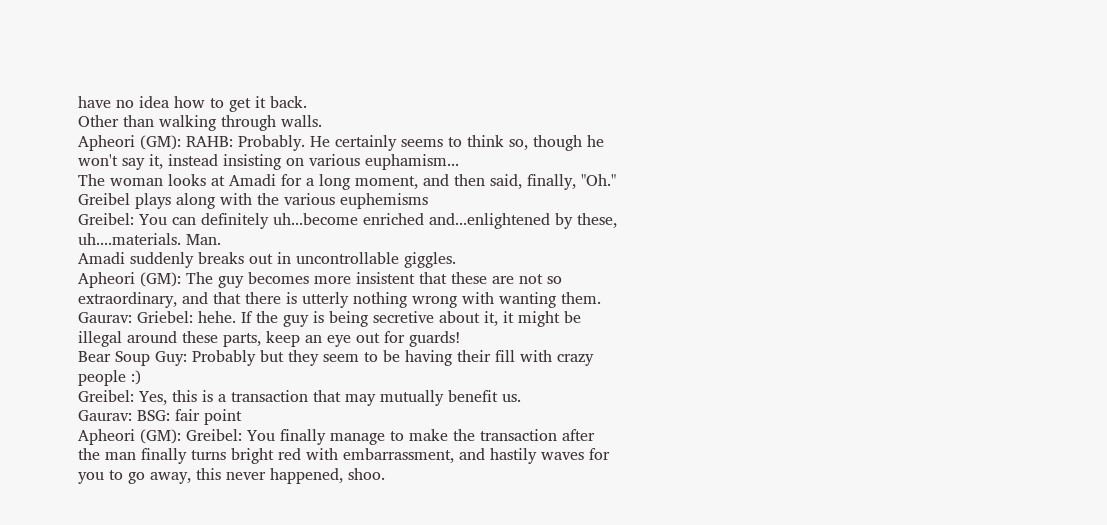have no idea how to get it back.
Other than walking through walls.
Apheori (GM): RAHB: Probably. He certainly seems to think so, though he won't say it, instead insisting on various euphamism...
The woman looks at Amadi for a long moment, and then said, finally, "Oh."
Greibel plays along with the various euphemisms
Greibel: You can definitely uh...become enriched and...enlightened by these, uh....materials. Man.
Amadi suddenly breaks out in uncontrollable giggles.
Apheori (GM): The guy becomes more insistent that these are not so extraordinary, and that there is utterly nothing wrong with wanting them.
Gaurav: Griebel: hehe. If the guy is being secretive about it, it might be illegal around these parts, keep an eye out for guards!
Bear Soup Guy: Probably but they seem to be having their fill with crazy people :)
Greibel: Yes, this is a transaction that may mutually benefit us.
Gaurav: BSG: fair point
Apheori (GM): Greibel: You finally manage to make the transaction after the man finally turns bright red with embarrassment, and hastily waves for you to go away, this never happened, shoo.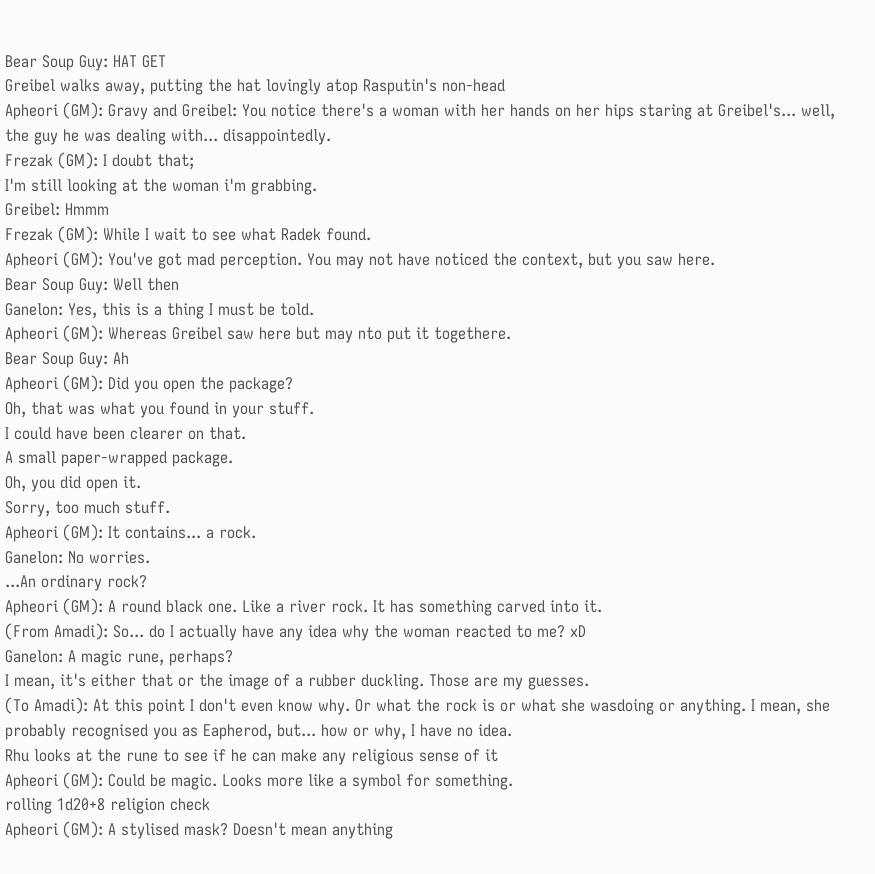Bear Soup Guy: HAT GET
Greibel walks away, putting the hat lovingly atop Rasputin's non-head
Apheori (GM): Gravy and Greibel: You notice there's a woman with her hands on her hips staring at Greibel's... well, the guy he was dealing with... disappointedly.
Frezak (GM): I doubt that;
I'm still looking at the woman i'm grabbing.
Greibel: Hmmm
Frezak (GM): While I wait to see what Radek found.
Apheori (GM): You've got mad perception. You may not have noticed the context, but you saw here.
Bear Soup Guy: Well then
Ganelon: Yes, this is a thing I must be told.
Apheori (GM): Whereas Greibel saw here but may nto put it togethere.
Bear Soup Guy: Ah
Apheori (GM): Did you open the package?
Oh, that was what you found in your stuff.
I could have been clearer on that.
A small paper-wrapped package.
Oh, you did open it.
Sorry, too much stuff.
Apheori (GM): It contains... a rock.
Ganelon: No worries.
...An ordinary rock?
Apheori (GM): A round black one. Like a river rock. It has something carved into it.
(From Amadi): So... do I actually have any idea why the woman reacted to me? xD
Ganelon: A magic rune, perhaps?
I mean, it's either that or the image of a rubber duckling. Those are my guesses.
(To Amadi): At this point I don't even know why. Or what the rock is or what she wasdoing or anything. I mean, she probably recognised you as Eapherod, but... how or why, I have no idea.
Rhu looks at the rune to see if he can make any religious sense of it
Apheori (GM): Could be magic. Looks more like a symbol for something.
rolling 1d20+8 religion check
Apheori (GM): A stylised mask? Doesn't mean anything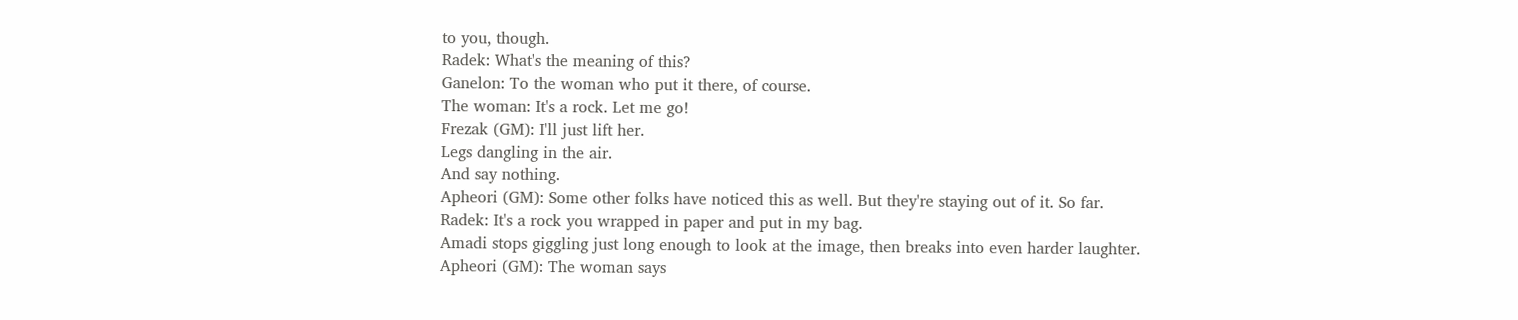to you, though.
Radek: What's the meaning of this?
Ganelon: To the woman who put it there, of course.
The woman: It's a rock. Let me go!
Frezak (GM): I'll just lift her.
Legs dangling in the air.
And say nothing.
Apheori (GM): Some other folks have noticed this as well. But they're staying out of it. So far.
Radek: It's a rock you wrapped in paper and put in my bag.
Amadi stops giggling just long enough to look at the image, then breaks into even harder laughter.
Apheori (GM): The woman says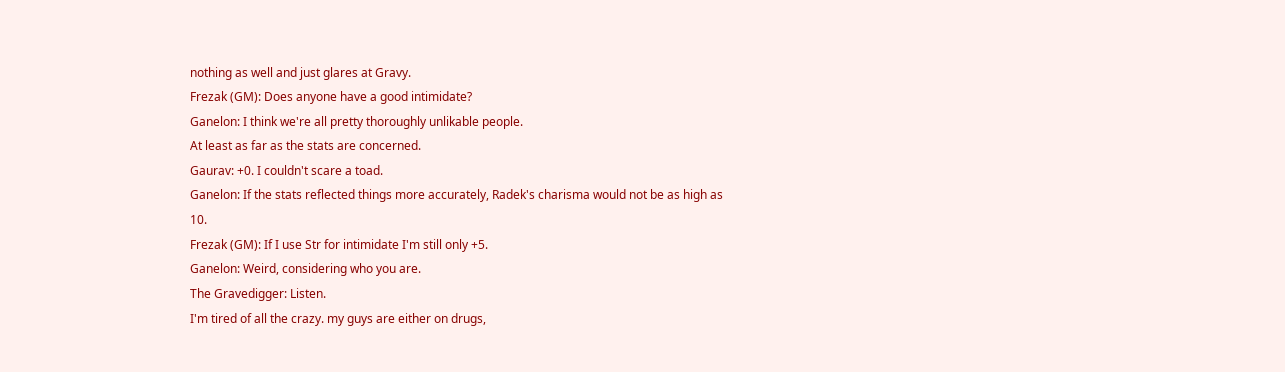nothing as well and just glares at Gravy.
Frezak (GM): Does anyone have a good intimidate?
Ganelon: I think we're all pretty thoroughly unlikable people.
At least as far as the stats are concerned.
Gaurav: +0. I couldn't scare a toad.
Ganelon: If the stats reflected things more accurately, Radek's charisma would not be as high as 10.
Frezak (GM): If I use Str for intimidate I'm still only +5.
Ganelon: Weird, considering who you are.
The Gravedigger: Listen.
I'm tired of all the crazy. my guys are either on drugs,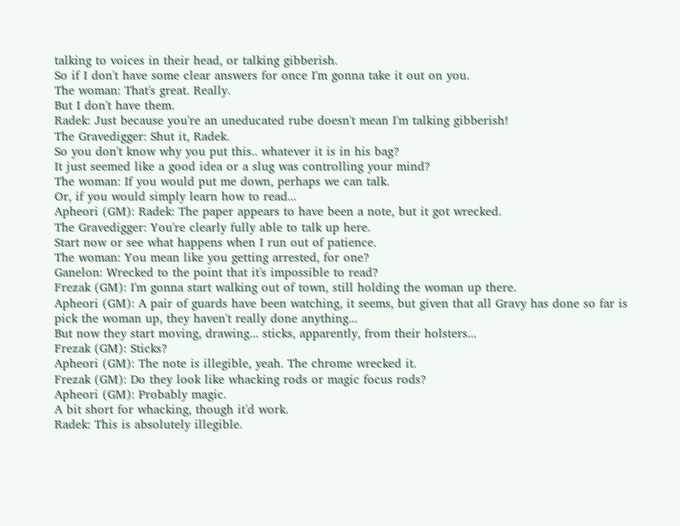talking to voices in their head, or talking gibberish.
So if I don't have some clear answers for once I'm gonna take it out on you.
The woman: That's great. Really.
But I don't have them.
Radek: Just because you're an uneducated rube doesn't mean I'm talking gibberish!
The Gravedigger: Shut it, Radek.
So you don't know why you put this.. whatever it is in his bag?
It just seemed like a good idea or a slug was controlling your mind?
The woman: If you would put me down, perhaps we can talk.
Or, if you would simply learn how to read...
Apheori (GM): Radek: The paper appears to have been a note, but it got wrecked.
The Gravedigger: You're clearly fully able to talk up here.
Start now or see what happens when I run out of patience.
The woman: You mean like you getting arrested, for one?
Ganelon: Wrecked to the point that it's impossible to read?
Frezak (GM): I'm gonna start walking out of town, still holding the woman up there.
Apheori (GM): A pair of guards have been watching, it seems, but given that all Gravy has done so far is pick the woman up, they haven't really done anything...
But now they start moving, drawing... sticks, apparently, from their holsters...
Frezak (GM): Sticks?
Apheori (GM): The note is illegible, yeah. The chrome wrecked it.
Frezak (GM): Do they look like whacking rods or magic focus rods?
Apheori (GM): Probably magic.
A bit short for whacking, though it'd work.
Radek: This is absolutely illegible.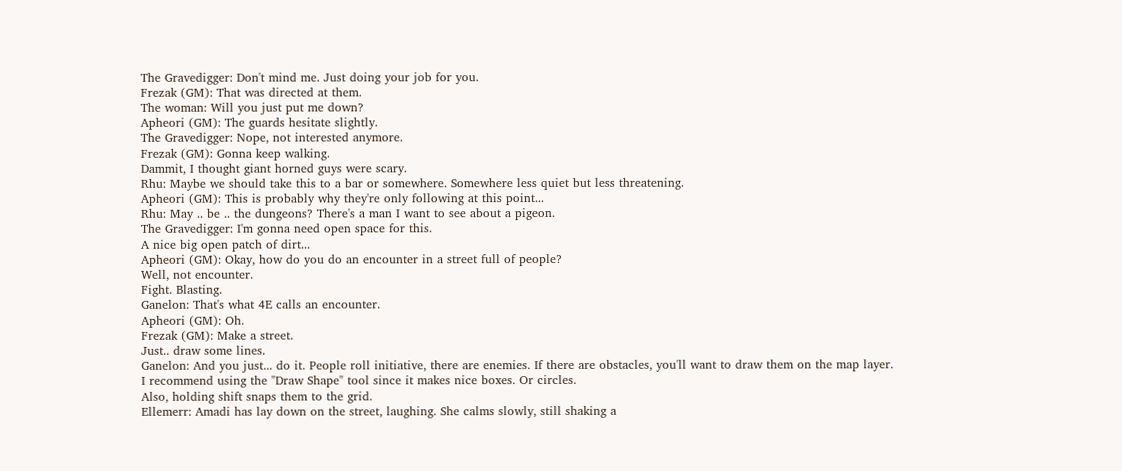The Gravedigger: Don't mind me. Just doing your job for you.
Frezak (GM): That was directed at them.
The woman: Will you just put me down?
Apheori (GM): The guards hesitate slightly.
The Gravedigger: Nope, not interested anymore.
Frezak (GM): Gonna keep walking.
Dammit, I thought giant horned guys were scary.
Rhu: Maybe we should take this to a bar or somewhere. Somewhere less quiet but less threatening.
Apheori (GM): This is probably why they're only following at this point...
Rhu: May .. be .. the dungeons? There's a man I want to see about a pigeon.
The Gravedigger: I'm gonna need open space for this.
A nice big open patch of dirt...
Apheori (GM): Okay, how do you do an encounter in a street full of people?
Well, not encounter.
Fight. Blasting.
Ganelon: That's what 4E calls an encounter.
Apheori (GM): Oh.
Frezak (GM): Make a street.
Just.. draw some lines.
Ganelon: And you just... do it. People roll initiative, there are enemies. If there are obstacles, you'll want to draw them on the map layer.
I recommend using the "Draw Shape" tool since it makes nice boxes. Or circles.
Also, holding shift snaps them to the grid.
Ellemerr: Amadi has lay down on the street, laughing. She calms slowly, still shaking a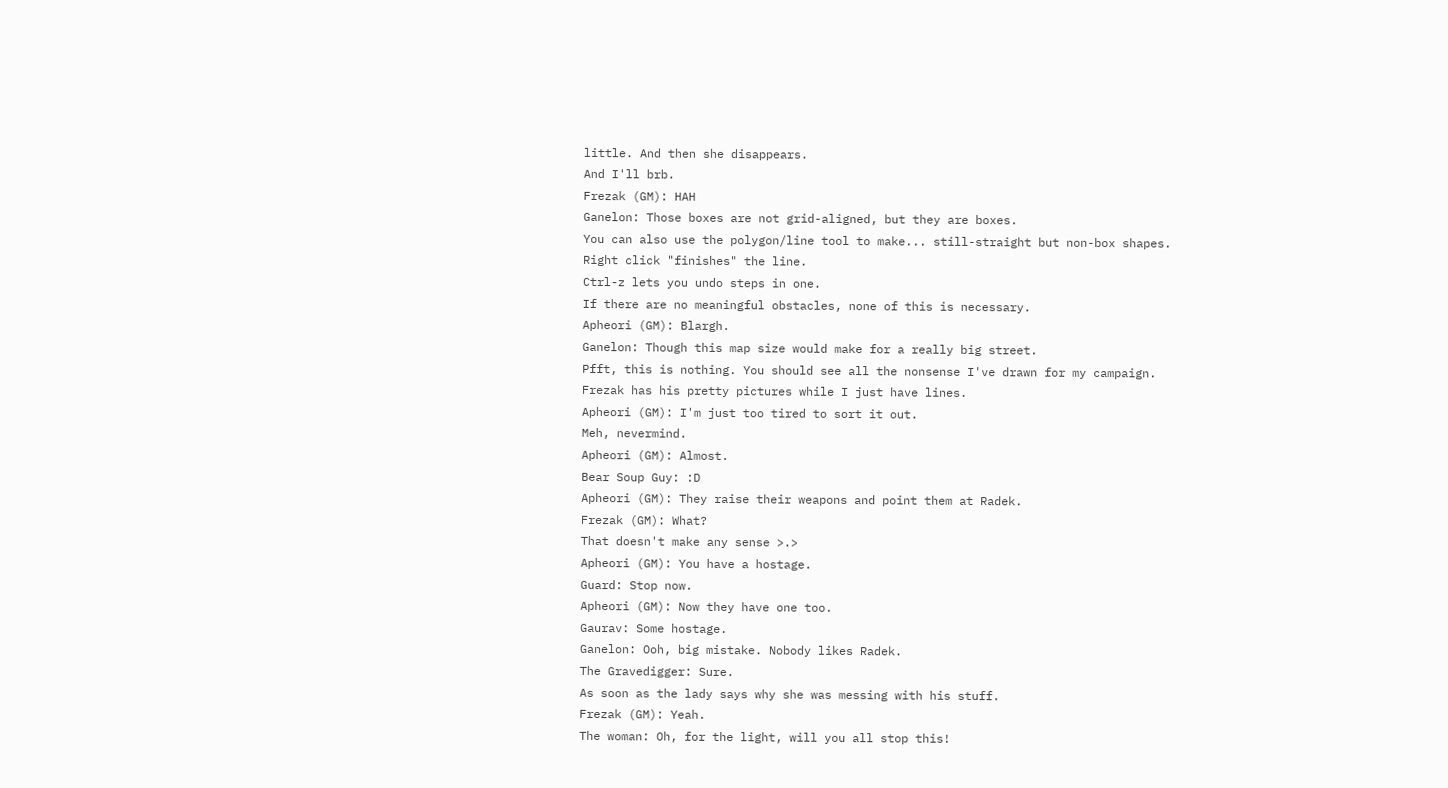little. And then she disappears.
And I'll brb.
Frezak (GM): HAH
Ganelon: Those boxes are not grid-aligned, but they are boxes.
You can also use the polygon/line tool to make... still-straight but non-box shapes.
Right click "finishes" the line.
Ctrl-z lets you undo steps in one.
If there are no meaningful obstacles, none of this is necessary.
Apheori (GM): Blargh.
Ganelon: Though this map size would make for a really big street.
Pfft, this is nothing. You should see all the nonsense I've drawn for my campaign.
Frezak has his pretty pictures while I just have lines.
Apheori (GM): I'm just too tired to sort it out.
Meh, nevermind.
Apheori (GM): Almost.
Bear Soup Guy: :D
Apheori (GM): They raise their weapons and point them at Radek.
Frezak (GM): What?
That doesn't make any sense >.>
Apheori (GM): You have a hostage.
Guard: Stop now.
Apheori (GM): Now they have one too.
Gaurav: Some hostage.
Ganelon: Ooh, big mistake. Nobody likes Radek.
The Gravedigger: Sure.
As soon as the lady says why she was messing with his stuff.
Frezak (GM): Yeah.
The woman: Oh, for the light, will you all stop this!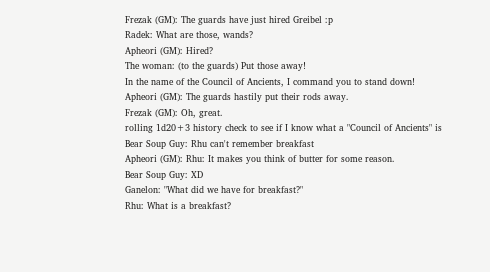Frezak (GM): The guards have just hired Greibel :p
Radek: What are those, wands?
Apheori (GM): Hired?
The woman: (to the guards) Put those away!
In the name of the Council of Ancients, I command you to stand down!
Apheori (GM): The guards hastily put their rods away.
Frezak (GM): Oh, great.
rolling 1d20+3 history check to see if I know what a "Council of Ancients" is
Bear Soup Guy: Rhu can't remember breakfast
Apheori (GM): Rhu: It makes you think of butter for some reason.
Bear Soup Guy: XD
Ganelon: "What did we have for breakfast?"
Rhu: What is a breakfast?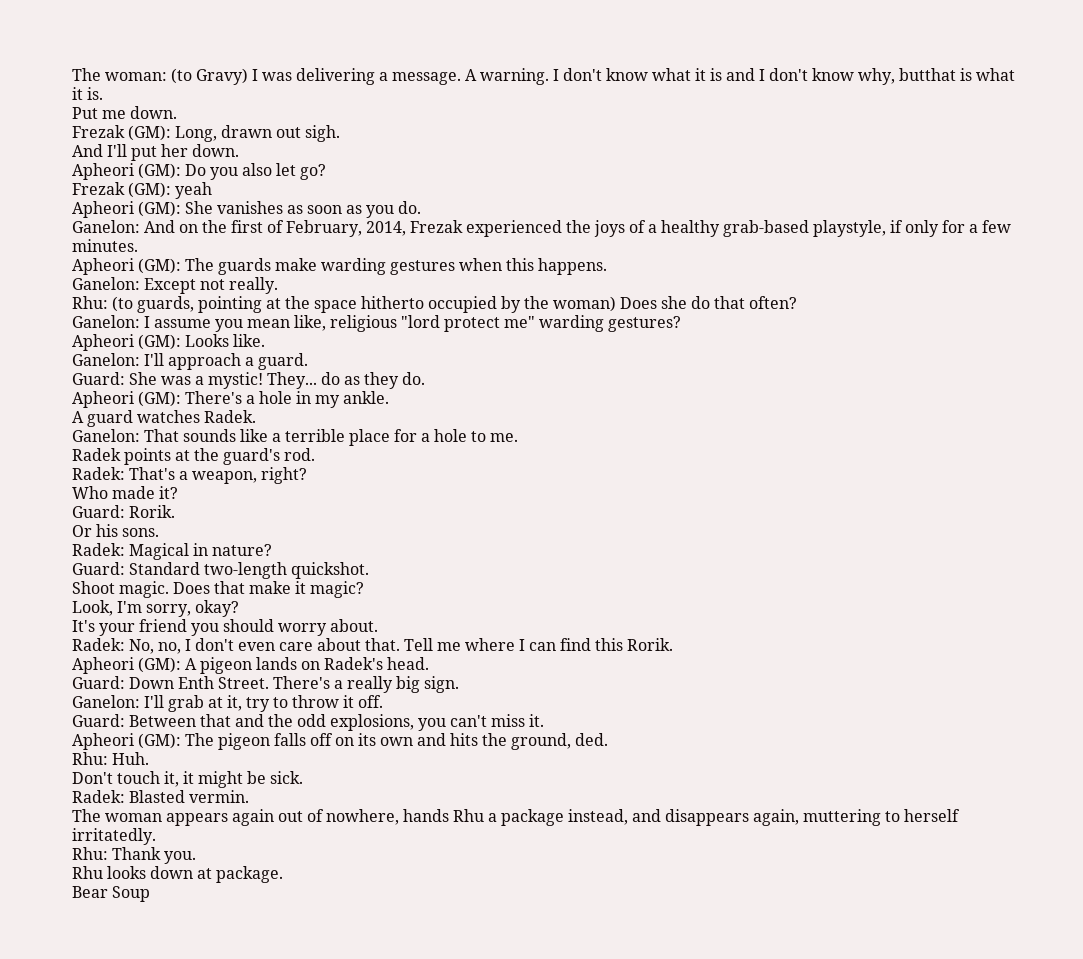The woman: (to Gravy) I was delivering a message. A warning. I don't know what it is and I don't know why, butthat is what it is.
Put me down.
Frezak (GM): Long, drawn out sigh.
And I'll put her down.
Apheori (GM): Do you also let go?
Frezak (GM): yeah
Apheori (GM): She vanishes as soon as you do.
Ganelon: And on the first of February, 2014, Frezak experienced the joys of a healthy grab-based playstyle, if only for a few minutes.
Apheori (GM): The guards make warding gestures when this happens.
Ganelon: Except not really.
Rhu: (to guards, pointing at the space hitherto occupied by the woman) Does she do that often?
Ganelon: I assume you mean like, religious "lord protect me" warding gestures?
Apheori (GM): Looks like.
Ganelon: I'll approach a guard.
Guard: She was a mystic! They... do as they do.
Apheori (GM): There's a hole in my ankle.
A guard watches Radek.
Ganelon: That sounds like a terrible place for a hole to me.
Radek points at the guard's rod.
Radek: That's a weapon, right?
Who made it?
Guard: Rorik.
Or his sons.
Radek: Magical in nature?
Guard: Standard two-length quickshot.
Shoot magic. Does that make it magic?
Look, I'm sorry, okay?
It's your friend you should worry about.
Radek: No, no, I don't even care about that. Tell me where I can find this Rorik.
Apheori (GM): A pigeon lands on Radek's head.
Guard: Down Enth Street. There's a really big sign.
Ganelon: I'll grab at it, try to throw it off.
Guard: Between that and the odd explosions, you can't miss it.
Apheori (GM): The pigeon falls off on its own and hits the ground, ded.
Rhu: Huh.
Don't touch it, it might be sick.
Radek: Blasted vermin.
The woman appears again out of nowhere, hands Rhu a package instead, and disappears again, muttering to herself irritatedly.
Rhu: Thank you.
Rhu looks down at package.
Bear Soup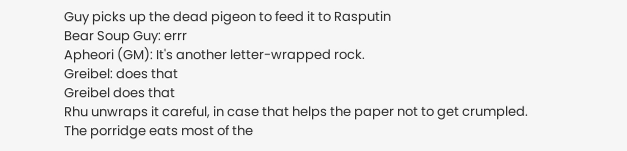Guy picks up the dead pigeon to feed it to Rasputin
Bear Soup Guy: errr
Apheori (GM): It's another letter-wrapped rock.
Greibel: does that
Greibel does that
Rhu unwraps it careful, in case that helps the paper not to get crumpled.
The porridge eats most of the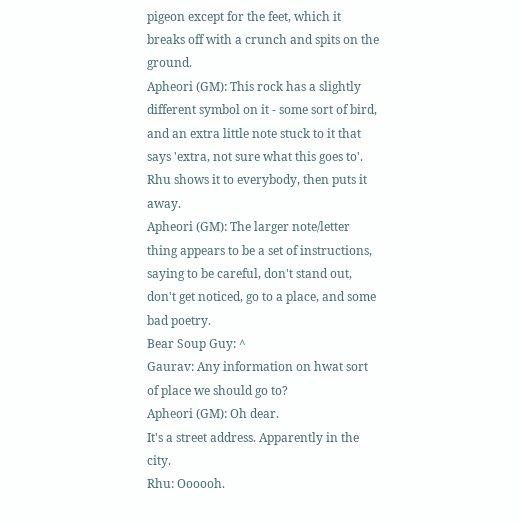pigeon except for the feet, which it breaks off with a crunch and spits on the ground.
Apheori (GM): This rock has a slightly different symbol on it - some sort of bird, and an extra little note stuck to it that says 'extra, not sure what this goes to'.
Rhu shows it to everybody, then puts it away.
Apheori (GM): The larger note/letter thing appears to be a set of instructions, saying to be careful, don't stand out, don't get noticed, go to a place, and some bad poetry.
Bear Soup Guy: ^
Gaurav: Any information on hwat sort of place we should go to?
Apheori (GM): Oh dear.
It's a street address. Apparently in the city.
Rhu: Oooooh.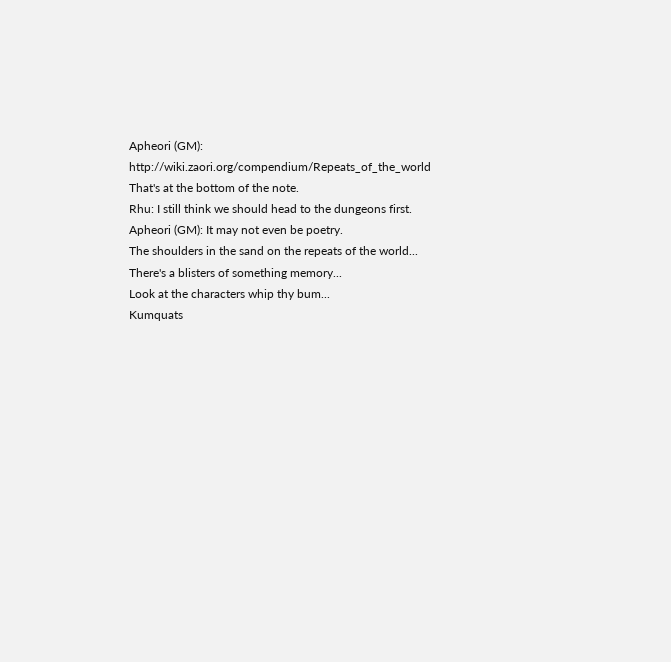Apheori (GM): http://wiki.zaori.org/compendium/Repeats_of_the_world
That's at the bottom of the note.
Rhu: I still think we should head to the dungeons first.
Apheori (GM): It may not even be poetry.
The shoulders in the sand on the repeats of the world...
There's a blisters of something memory...
Look at the characters whip thy bum...
Kumquats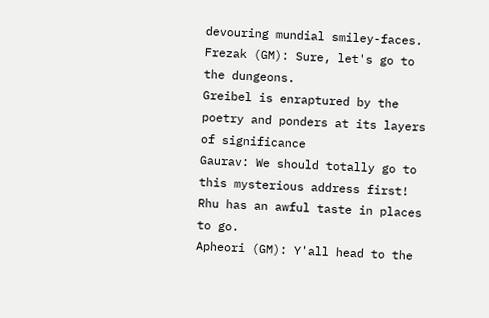devouring mundial smiley-faces.
Frezak (GM): Sure, let's go to the dungeons.
Greibel is enraptured by the poetry and ponders at its layers of significance
Gaurav: We should totally go to this mysterious address first! Rhu has an awful taste in places to go.
Apheori (GM): Y'all head to the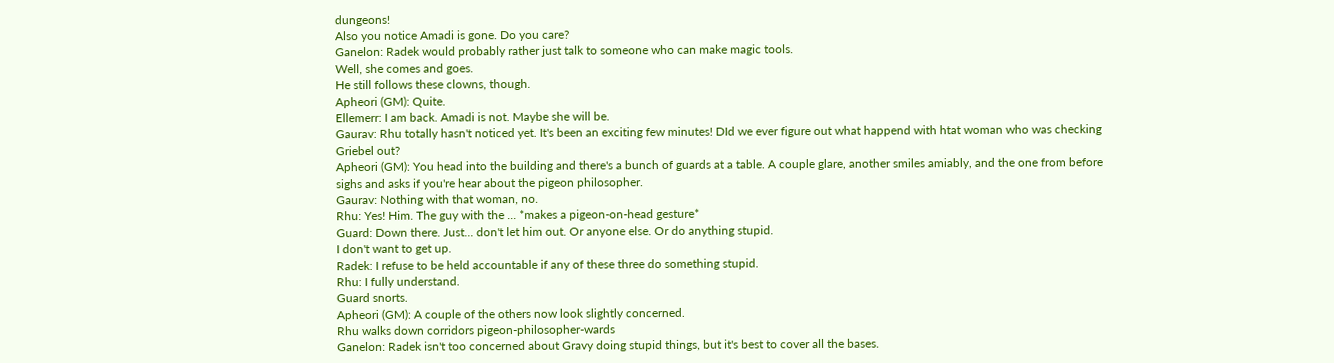dungeons!
Also you notice Amadi is gone. Do you care?
Ganelon: Radek would probably rather just talk to someone who can make magic tools.
Well, she comes and goes.
He still follows these clowns, though.
Apheori (GM): Quite.
Ellemerr: I am back. Amadi is not. Maybe she will be.
Gaurav: Rhu totally hasn't noticed yet. It's been an exciting few minutes! DId we ever figure out what happend with htat woman who was checking Griebel out?
Apheori (GM): You head into the building and there's a bunch of guards at a table. A couple glare, another smiles amiably, and the one from before sighs and asks if you're hear about the pigeon philosopher.
Gaurav: Nothing with that woman, no.
Rhu: Yes! Him. The guy with the ... *makes a pigeon-on-head gesture*
Guard: Down there. Just... don't let him out. Or anyone else. Or do anything stupid.
I don't want to get up.
Radek: I refuse to be held accountable if any of these three do something stupid.
Rhu: I fully understand.
Guard snorts.
Apheori (GM): A couple of the others now look slightly concerned.
Rhu walks down corridors pigeon-philosopher-wards
Ganelon: Radek isn't too concerned about Gravy doing stupid things, but it's best to cover all the bases.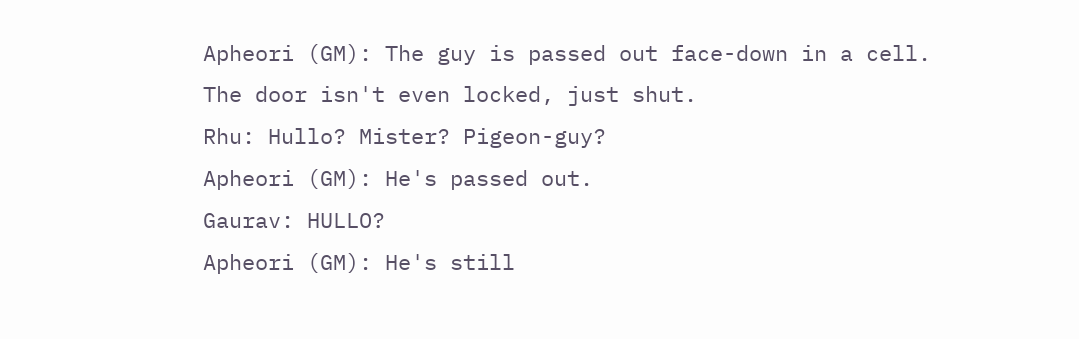Apheori (GM): The guy is passed out face-down in a cell.
The door isn't even locked, just shut.
Rhu: Hullo? Mister? Pigeon-guy?
Apheori (GM): He's passed out.
Gaurav: HULLO?
Apheori (GM): He's still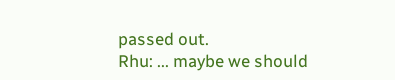passed out.
Rhu: ... maybe we should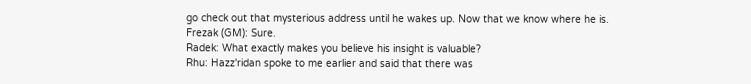go check out that mysterious address until he wakes up. Now that we know where he is.
Frezak (GM): Sure.
Radek: What exactly makes you believe his insight is valuable?
Rhu: Hazz'ridan spoke to me earlier and said that there was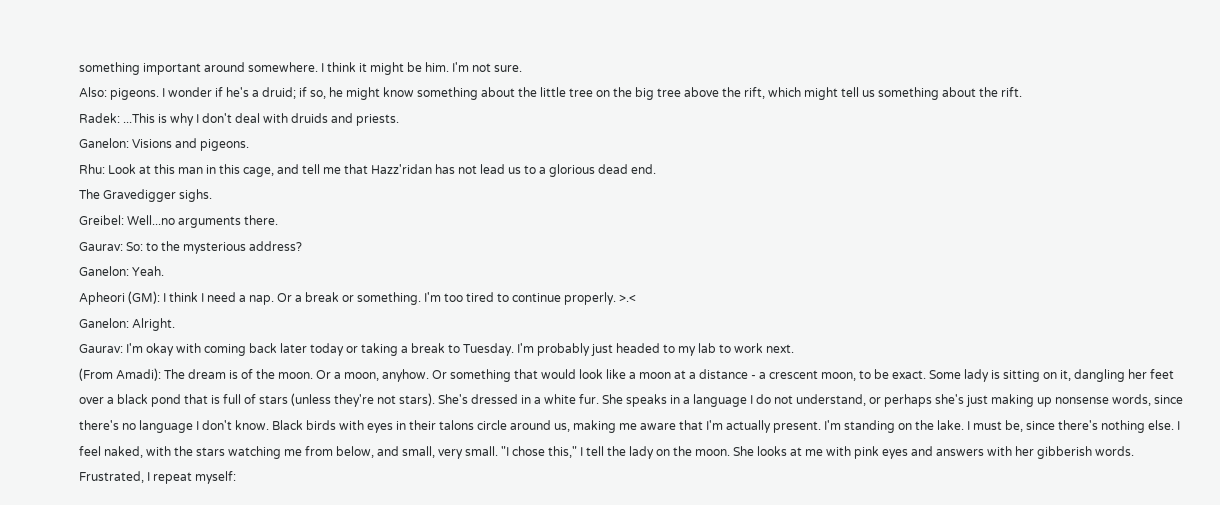something important around somewhere. I think it might be him. I'm not sure.
Also: pigeons. I wonder if he's a druid; if so, he might know something about the little tree on the big tree above the rift, which might tell us something about the rift.
Radek: ...This is why I don't deal with druids and priests.
Ganelon: Visions and pigeons.
Rhu: Look at this man in this cage, and tell me that Hazz'ridan has not lead us to a glorious dead end.
The Gravedigger sighs.
Greibel: Well...no arguments there.
Gaurav: So: to the mysterious address?
Ganelon: Yeah.
Apheori (GM): I think I need a nap. Or a break or something. I'm too tired to continue properly. >.<
Ganelon: Alright.
Gaurav: I'm okay with coming back later today or taking a break to Tuesday. I'm probably just headed to my lab to work next.
(From Amadi): The dream is of the moon. Or a moon, anyhow. Or something that would look like a moon at a distance - a crescent moon, to be exact. Some lady is sitting on it, dangling her feet over a black pond that is full of stars (unless they're not stars). She's dressed in a white fur. She speaks in a language I do not understand, or perhaps she's just making up nonsense words, since there's no language I don't know. Black birds with eyes in their talons circle around us, making me aware that I'm actually present. I'm standing on the lake. I must be, since there's nothing else. I feel naked, with the stars watching me from below, and small, very small. "I chose this," I tell the lady on the moon. She looks at me with pink eyes and answers with her gibberish words. Frustrated, I repeat myself: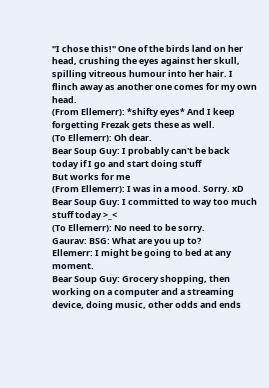"I chose this!" One of the birds land on her head, crushing the eyes against her skull, spilling vitreous humour into her hair. I flinch away as another one comes for my own head.
(From Ellemerr): *shifty eyes* And I keep forgetting Frezak gets these as well.
(To Ellemerr): Oh dear.
Bear Soup Guy: I probably can't be back today if I go and start doing stuff
But works for me
(From Ellemerr): I was in a mood. Sorry. xD
Bear Soup Guy: I committed to way too much stuff today >_<
(To Ellemerr): No need to be sorry.
Gaurav: BSG: What are you up to?
Ellemerr: I might be going to bed at any moment.
Bear Soup Guy: Grocery shopping, then working on a computer and a streaming device, doing music, other odds and ends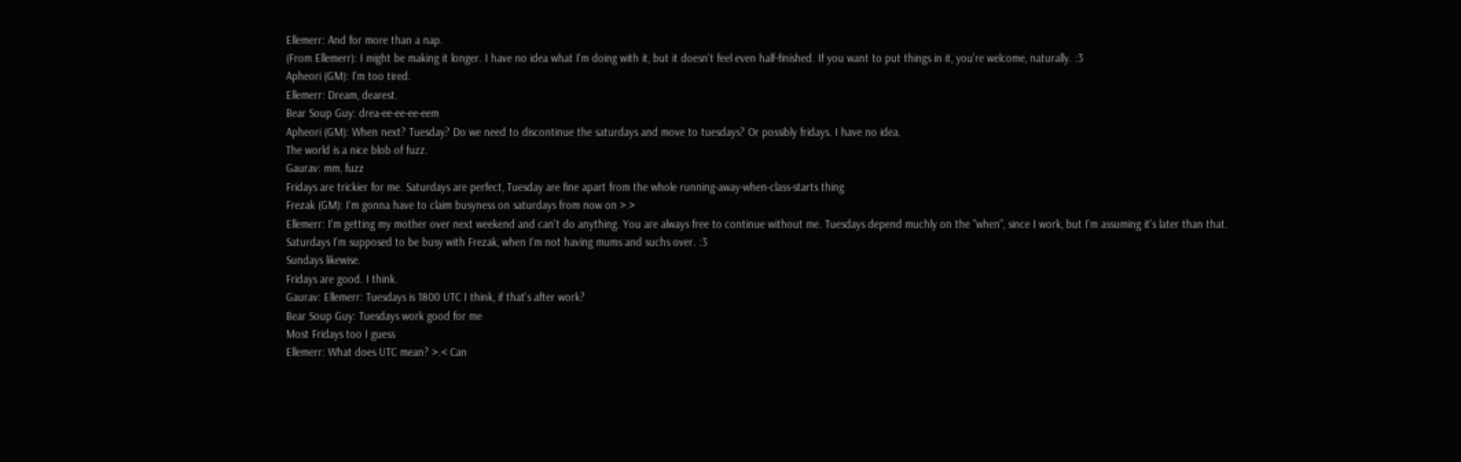Ellemerr: And for more than a nap.
(From Ellemerr): I might be making it longer. I have no idea what I'm doing with it, but it doesn't feel even half-finished. If you want to put things in it, you're welcome, naturally. :3
Apheori (GM): I'm too tired.
Ellemerr: Dream, dearest.
Bear Soup Guy: drea-ee-ee-ee-eem
Apheori (GM): When next? Tuesday? Do we need to discontinue the saturdays and move to tuesdays? Or possibly fridays. I have no idea.
The world is a nice blob of fuzz.
Gaurav: mm, fuzz
Fridays are trickier for me. Saturdays are perfect, Tuesday are fine apart from the whole running-away-when-class-starts thing
Frezak (GM): I'm gonna have to claim busyness on saturdays from now on >.>
Ellemerr: I'm getting my mother over next weekend and can't do anything. You are always free to continue without me. Tuesdays depend muchly on the "when", since I work, but I'm assuming it's later than that.
Saturdays I'm supposed to be busy with Frezak, when I'm not having mums and suchs over. :3
Sundays likewise.
Fridays are good. I think.
Gaurav: Ellemerr: Tuesdays is 1800 UTC I think, if that's after work?
Bear Soup Guy: Tuesdays work good for me
Most Fridays too I guess
Ellemerr: What does UTC mean? >.< Can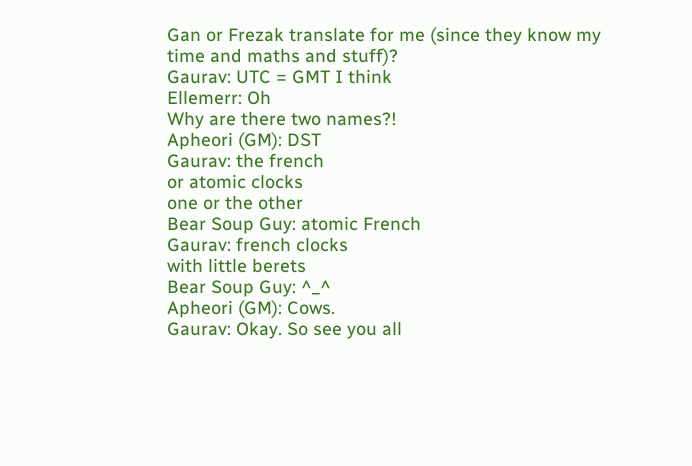Gan or Frezak translate for me (since they know my time and maths and stuff)?
Gaurav: UTC = GMT I think
Ellemerr: Oh
Why are there two names?!
Apheori (GM): DST
Gaurav: the french
or atomic clocks
one or the other
Bear Soup Guy: atomic French
Gaurav: french clocks
with little berets
Bear Soup Guy: ^_^
Apheori (GM): Cows.
Gaurav: Okay. So see you all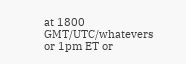at 1800 GMT/UTC/whatevers or 1pm ET or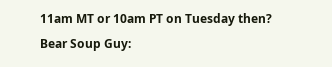11am MT or 10am PT on Tuesday then?
Bear Soup Guy: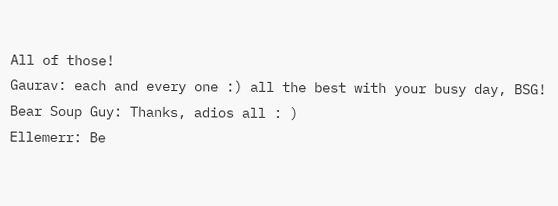All of those!
Gaurav: each and every one :) all the best with your busy day, BSG!
Bear Soup Guy: Thanks, adios all : )
Ellemerr: Be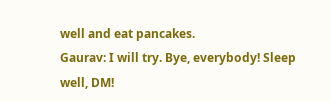well and eat pancakes.
Gaurav: I will try. Bye, everybody! Sleep well, DM!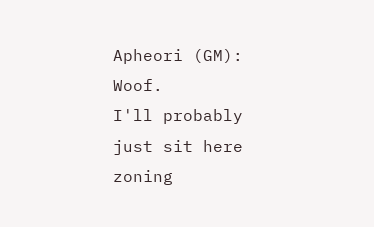Apheori (GM): Woof.
I'll probably just sit here zoning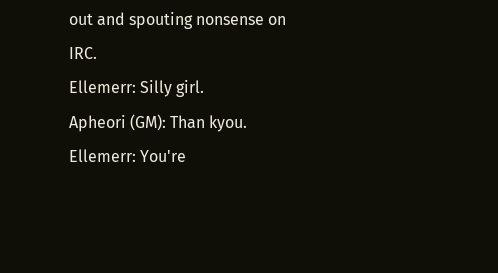out and spouting nonsense on IRC.
Ellemerr: Silly girl.
Apheori (GM): Than kyou.
Ellemerr: You're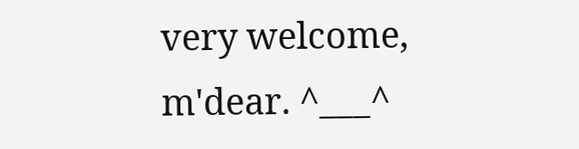very welcome, m'dear. ^___^